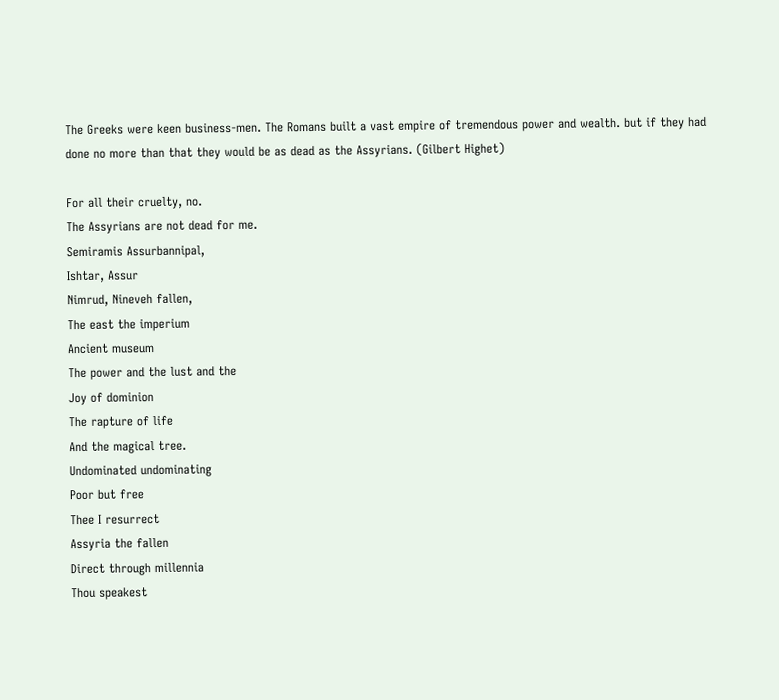The Greeks were keen business-men. The Romans built a vast empire of tremendous power and wealth. but if they had done no more than that they would be as dead as the Assyrians. (Gilbert Highet)

For all their cruelty, no.
The Assyrians are not dead for me.
Semiramis Assurbannipal,
Ishtar, Assur
Nimrud, Nineveh fallen,
The east the imperium
Ancient museum
The power and the lust and the
Joy of dominion
The rapture of life
And the magical tree.
Undominated undominating
Poor but free
Thee I resurrect
Assyria the fallen
Direct through millennia
Thou speakest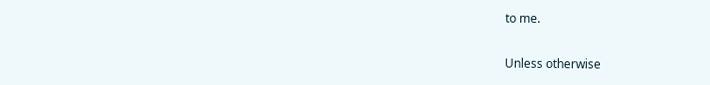to me.

Unless otherwise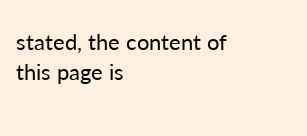stated, the content of this page is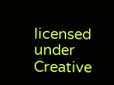licensed under Creative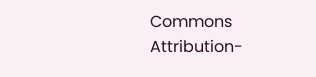Commons Attribution-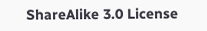ShareAlike 3.0 License